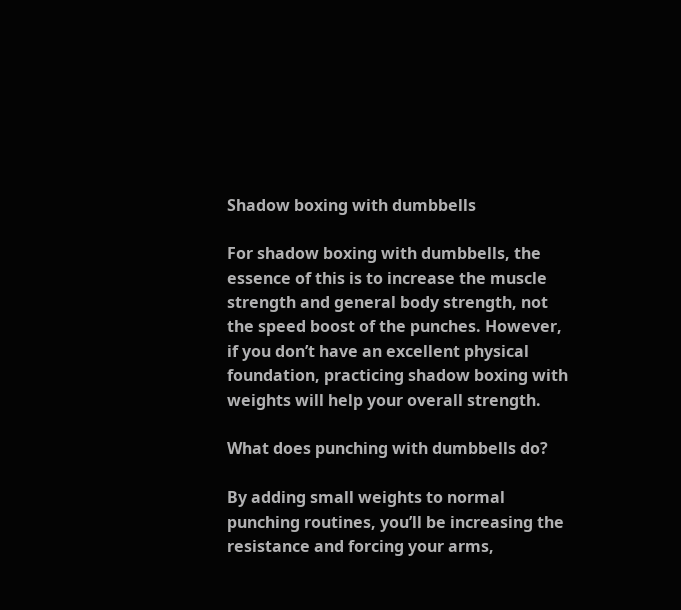Shadow boxing with dumbbells

For shadow boxing with dumbbells, the essence of this is to increase the muscle strength and general body strength, not the speed boost of the punches. However, if you don’t have an excellent physical foundation, practicing shadow boxing with weights will help your overall strength.

What does punching with dumbbells do?

By adding small weights to normal punching routines, you’ll be increasing the resistance and forcing your arms,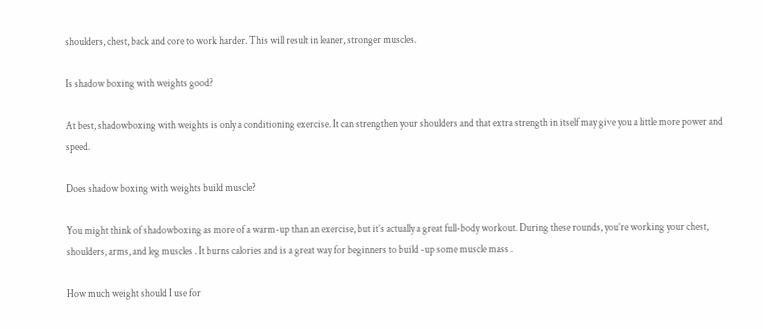shoulders, chest, back and core to work harder. This will result in leaner, stronger muscles.

Is shadow boxing with weights good?

At best, shadowboxing with weights is only a conditioning exercise. It can strengthen your shoulders and that extra strength in itself may give you a little more power and speed.

Does shadow boxing with weights build muscle?

You might think of shadowboxing as more of a warm-up than an exercise, but it’s actually a great full-body workout. During these rounds, you’re working your chest, shoulders, arms, and leg muscles . It burns calories and is a great way for beginners to build -up some muscle mass .

How much weight should I use for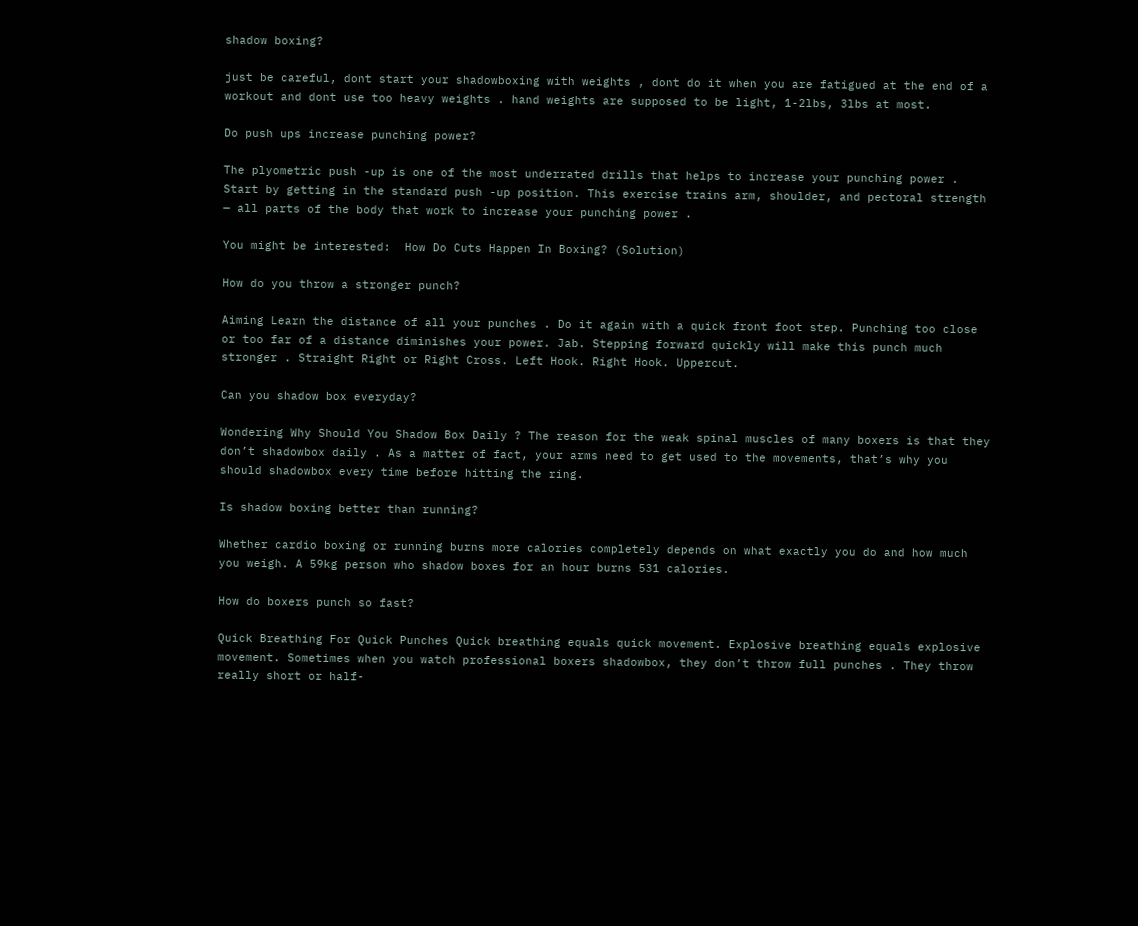shadow boxing?

just be careful, dont start your shadowboxing with weights , dont do it when you are fatigued at the end of a workout and dont use too heavy weights . hand weights are supposed to be light, 1-2lbs, 3lbs at most.

Do push ups increase punching power?

The plyometric push -up is one of the most underrated drills that helps to increase your punching power . Start by getting in the standard push -up position. This exercise trains arm, shoulder, and pectoral strength — all parts of the body that work to increase your punching power .

You might be interested:  How Do Cuts Happen In Boxing? (Solution)

How do you throw a stronger punch?

Aiming Learn the distance of all your punches . Do it again with a quick front foot step. Punching too close or too far of a distance diminishes your power. Jab. Stepping forward quickly will make this punch much stronger . Straight Right or Right Cross. Left Hook. Right Hook. Uppercut.

Can you shadow box everyday?

Wondering Why Should You Shadow Box Daily ? The reason for the weak spinal muscles of many boxers is that they don’t shadowbox daily . As a matter of fact, your arms need to get used to the movements, that’s why you should shadowbox every time before hitting the ring.

Is shadow boxing better than running?

Whether cardio boxing or running burns more calories completely depends on what exactly you do and how much you weigh. A 59kg person who shadow boxes for an hour burns 531 calories.

How do boxers punch so fast?

Quick Breathing For Quick Punches Quick breathing equals quick movement. Explosive breathing equals explosive movement. Sometimes when you watch professional boxers shadowbox, they don’t throw full punches . They throw really short or half-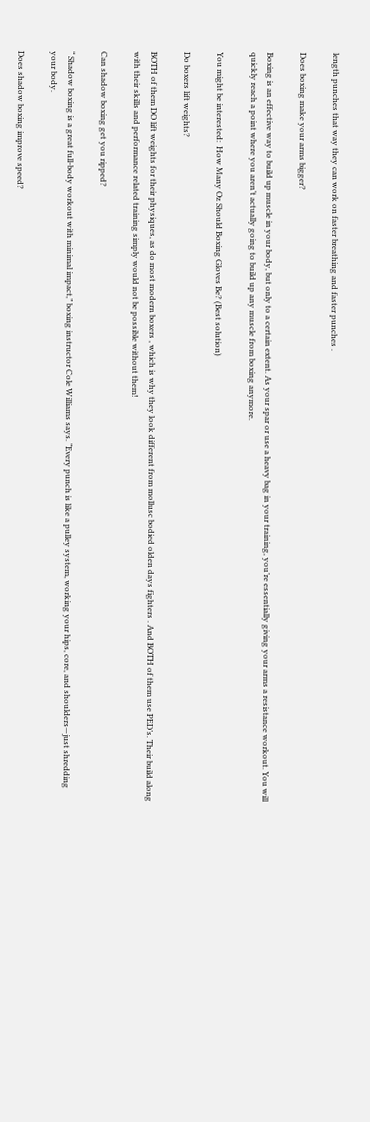length punches that way they can work on faster breathing and faster punches .

Does boxing make your arms bigger?

Boxing is an effective way to build up muscle in your body, but only to a certain extent. As your spar or use a heavy bag in your training, you’re essentially giving your arms a resistance workout. You will quickly reach a point where you aren’t actually going to build up any muscle from boxing anymore.

You might be interested:  How Many Oz Should Boxing Gloves Be? (Best solution)

Do boxers lift weights?

BOTH of them DO lift weights for their physiques, as do most modern boxers , which is why they look different from mollusc bodied olden days fighters . And BOTH of them use PED’s. Their build along with their skills and performance related training simply would not be possible without them!

Can shadow boxing get you ripped?

“ Shadow boxing is a great full-body workout with minimal impact,” boxing instructor Cole Williams says. “Every punch is like a pulley system, working your hips, core, and shoulders—just shredding your body.

Does shadow boxing improve speed?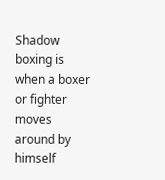Shadow boxing is when a boxer or fighter moves around by himself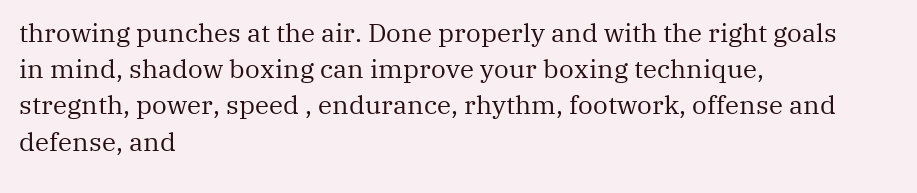throwing punches at the air. Done properly and with the right goals in mind, shadow boxing can improve your boxing technique, stregnth, power, speed , endurance, rhythm, footwork, offense and defense, and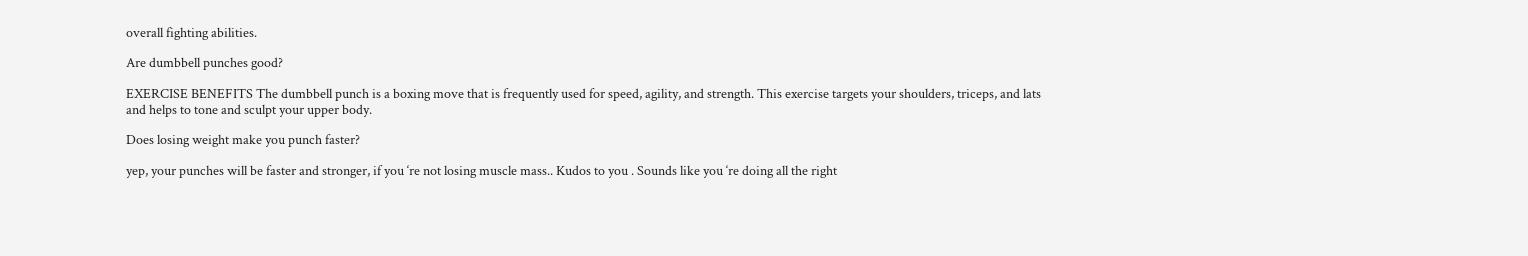overall fighting abilities.

Are dumbbell punches good?

EXERCISE BENEFITS The dumbbell punch is a boxing move that is frequently used for speed, agility, and strength. This exercise targets your shoulders, triceps, and lats and helps to tone and sculpt your upper body.

Does losing weight make you punch faster?

yep, your punches will be faster and stronger, if you ‘re not losing muscle mass.. Kudos to you . Sounds like you ‘re doing all the right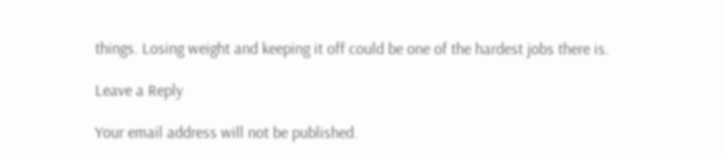things. Losing weight and keeping it off could be one of the hardest jobs there is.

Leave a Reply

Your email address will not be published.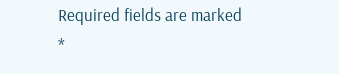Required fields are marked *